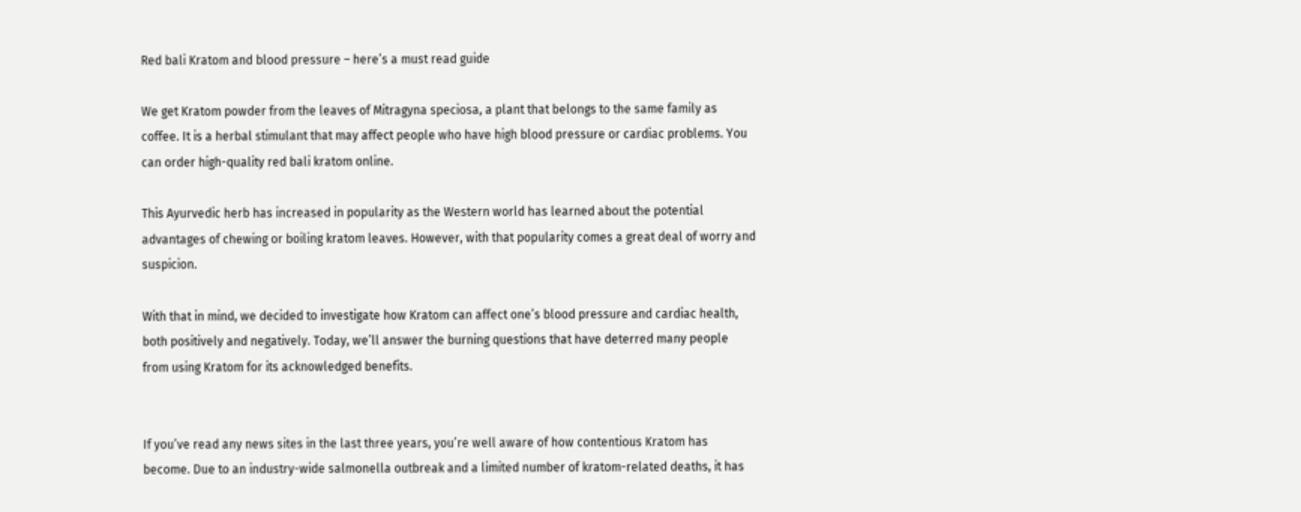Red bali Kratom and blood pressure – here’s a must read guide

We get Kratom powder from the leaves of Mitragyna speciosa, a plant that belongs to the same family as coffee. It is a herbal stimulant that may affect people who have high blood pressure or cardiac problems. You can order high-quality red bali kratom online.

This Ayurvedic herb has increased in popularity as the Western world has learned about the potential advantages of chewing or boiling kratom leaves. However, with that popularity comes a great deal of worry and suspicion.

With that in mind, we decided to investigate how Kratom can affect one’s blood pressure and cardiac health, both positively and negatively. Today, we’ll answer the burning questions that have deterred many people from using Kratom for its acknowledged benefits.


If you’ve read any news sites in the last three years, you’re well aware of how contentious Kratom has become. Due to an industry-wide salmonella outbreak and a limited number of kratom-related deaths, it has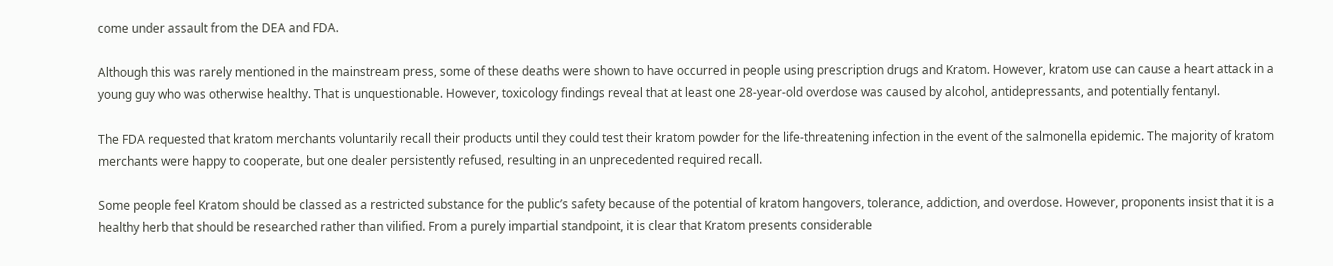come under assault from the DEA and FDA.

Although this was rarely mentioned in the mainstream press, some of these deaths were shown to have occurred in people using prescription drugs and Kratom. However, kratom use can cause a heart attack in a young guy who was otherwise healthy. That is unquestionable. However, toxicology findings reveal that at least one 28-year-old overdose was caused by alcohol, antidepressants, and potentially fentanyl.

The FDA requested that kratom merchants voluntarily recall their products until they could test their kratom powder for the life-threatening infection in the event of the salmonella epidemic. The majority of kratom merchants were happy to cooperate, but one dealer persistently refused, resulting in an unprecedented required recall.

Some people feel Kratom should be classed as a restricted substance for the public’s safety because of the potential of kratom hangovers, tolerance, addiction, and overdose. However, proponents insist that it is a healthy herb that should be researched rather than vilified. From a purely impartial standpoint, it is clear that Kratom presents considerable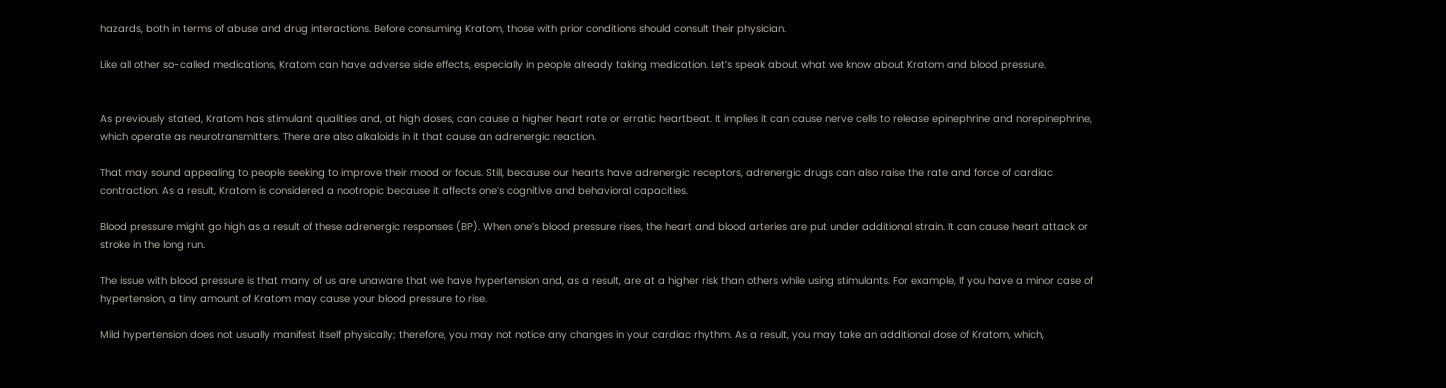hazards, both in terms of abuse and drug interactions. Before consuming Kratom, those with prior conditions should consult their physician.

Like all other so-called medications, Kratom can have adverse side effects, especially in people already taking medication. Let’s speak about what we know about Kratom and blood pressure.


As previously stated, Kratom has stimulant qualities and, at high doses, can cause a higher heart rate or erratic heartbeat. It implies it can cause nerve cells to release epinephrine and norepinephrine, which operate as neurotransmitters. There are also alkaloids in it that cause an adrenergic reaction.

That may sound appealing to people seeking to improve their mood or focus. Still, because our hearts have adrenergic receptors, adrenergic drugs can also raise the rate and force of cardiac contraction. As a result, Kratom is considered a nootropic because it affects one’s cognitive and behavioral capacities.

Blood pressure might go high as a result of these adrenergic responses (BP). When one’s blood pressure rises, the heart and blood arteries are put under additional strain. It can cause heart attack or stroke in the long run.

The issue with blood pressure is that many of us are unaware that we have hypertension and, as a result, are at a higher risk than others while using stimulants. For example, If you have a minor case of hypertension, a tiny amount of Kratom may cause your blood pressure to rise.

Mild hypertension does not usually manifest itself physically; therefore, you may not notice any changes in your cardiac rhythm. As a result, you may take an additional dose of Kratom, which,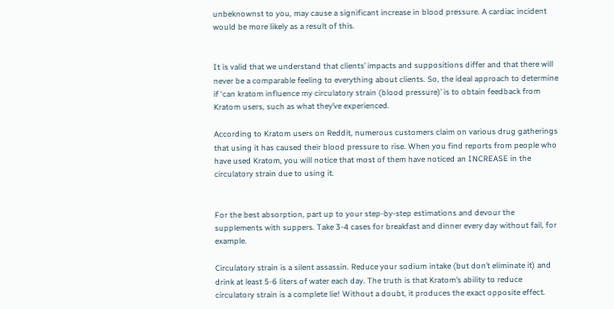unbeknownst to you, may cause a significant increase in blood pressure. A cardiac incident would be more likely as a result of this.


It is valid that we understand that clients’ impacts and suppositions differ and that there will never be a comparable feeling to everything about clients. So, the ideal approach to determine if ‘can kratom influence my circulatory strain (blood pressure)’ is to obtain feedback from Kratom users, such as what they’ve experienced.

According to Kratom users on Reddit, numerous customers claim on various drug gatherings that using it has caused their blood pressure to rise. When you find reports from people who have used Kratom, you will notice that most of them have noticed an INCREASE in the circulatory strain due to using it.


For the best absorption, part up to your step-by-step estimations and devour the supplements with suppers. Take 3-4 cases for breakfast and dinner every day without fail, for example.

Circulatory strain is a silent assassin. Reduce your sodium intake (but don’t eliminate it) and drink at least 5-6 liters of water each day. The truth is that Kratom’s ability to reduce circulatory strain is a complete lie! Without a doubt, it produces the exact opposite effect.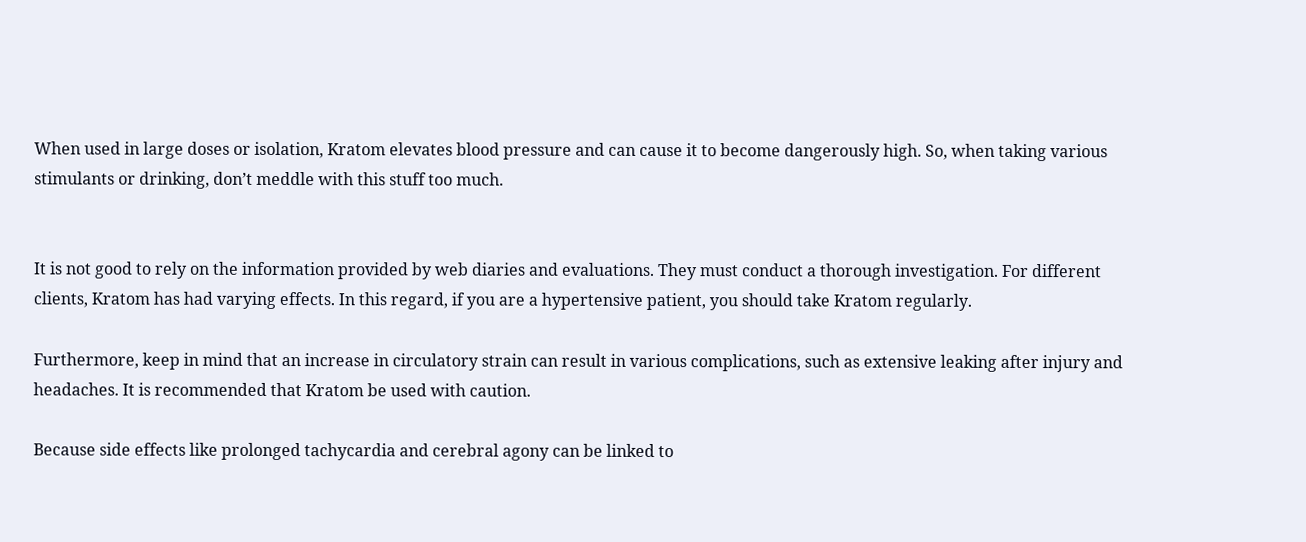When used in large doses or isolation, Kratom elevates blood pressure and can cause it to become dangerously high. So, when taking various stimulants or drinking, don’t meddle with this stuff too much.


It is not good to rely on the information provided by web diaries and evaluations. They must conduct a thorough investigation. For different clients, Kratom has had varying effects. In this regard, if you are a hypertensive patient, you should take Kratom regularly.

Furthermore, keep in mind that an increase in circulatory strain can result in various complications, such as extensive leaking after injury and headaches. It is recommended that Kratom be used with caution.

Because side effects like prolonged tachycardia and cerebral agony can be linked to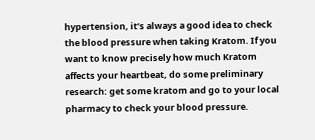hypertension, it’s always a good idea to check the blood pressure when taking Kratom. If you want to know precisely how much Kratom affects your heartbeat, do some preliminary research: get some kratom and go to your local pharmacy to check your blood pressure.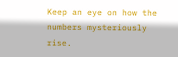Keep an eye on how the numbers mysteriously rise.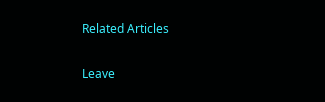Related Articles

Leave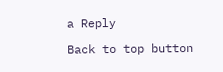a Reply

Back to top button